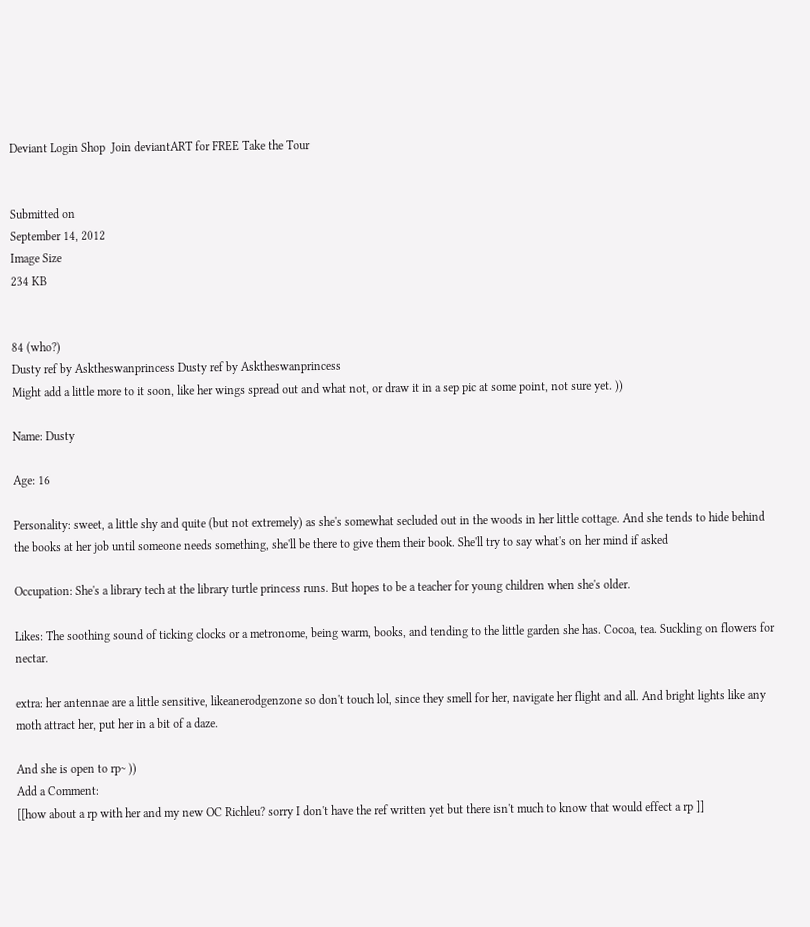Deviant Login Shop  Join deviantART for FREE Take the Tour


Submitted on
September 14, 2012
Image Size
234 KB


84 (who?)
Dusty ref by Asktheswanprincess Dusty ref by Asktheswanprincess
Might add a little more to it soon, like her wings spread out and what not, or draw it in a sep pic at some point, not sure yet. ))

Name: Dusty

Age: 16

Personality: sweet, a little shy and quite (but not extremely) as she's somewhat secluded out in the woods in her little cottage. And she tends to hide behind the books at her job until someone needs something, she'll be there to give them their book. She'll try to say what's on her mind if asked

Occupation: She's a library tech at the library turtle princess runs. But hopes to be a teacher for young children when she's older.

Likes: The soothing sound of ticking clocks or a metronome, being warm, books, and tending to the little garden she has. Cocoa, tea. Suckling on flowers for nectar.

extra: her antennae are a little sensitive, likeanerodgenzone so don't touch lol, since they smell for her, navigate her flight and all. And bright lights like any moth attract her, put her in a bit of a daze.

And she is open to rp~ ))
Add a Comment:
[[how about a rp with her and my new OC Richleu? sorry I don't have the ref written yet but there isn't much to know that would effect a rp ]]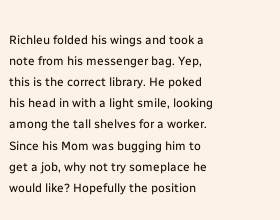Richleu folded his wings and took a note from his messenger bag. Yep, this is the correct library. He poked his head in with a light smile, looking among the tall shelves for a worker. Since his Mom was bugging him to get a job, why not try someplace he would like? Hopefully the position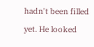hadn't been filled yet. He looked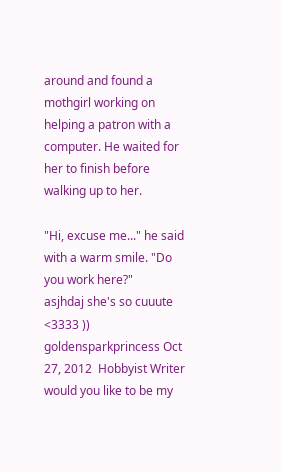around and found a mothgirl working on helping a patron with a computer. He waited for her to finish before walking up to her.

"Hi, excuse me..." he said with a warm smile. "Do  you work here?"
asjhdaj she's so cuuute <3333 ))
goldensparkprincess Oct 27, 2012  Hobbyist Writer
would you like to be my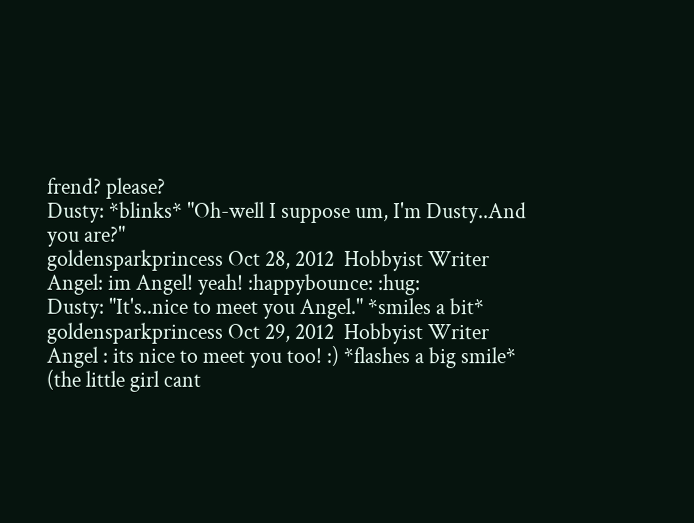frend? please?
Dusty: *blinks* "Oh-well I suppose um, I'm Dusty..And you are?"
goldensparkprincess Oct 28, 2012  Hobbyist Writer
Angel: im Angel! yeah! :happybounce: :hug:
Dusty: "It's..nice to meet you Angel." *smiles a bit*
goldensparkprincess Oct 29, 2012  Hobbyist Writer
Angel : its nice to meet you too! :) *flashes a big smile*
(the little girl cant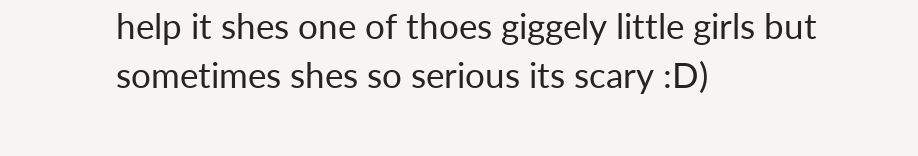help it shes one of thoes giggely little girls but sometimes shes so serious its scary :D)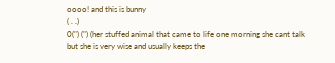oooo! and this is bunny
( . .)
0(") (") (her stuffed animal that came to life one morning she cant talk but she is very wise and usually keeps the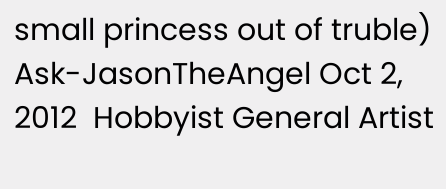small princess out of truble)
Ask-JasonTheAngel Oct 2, 2012  Hobbyist General Artist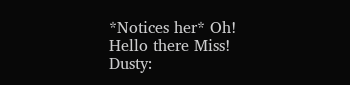*Notices her* Oh! Hello there Miss!
Dusty: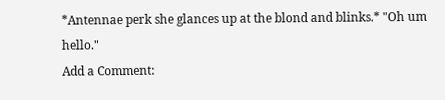*Antennae perk she glances up at the blond and blinks.* "Oh um hello."
Add a Comment: